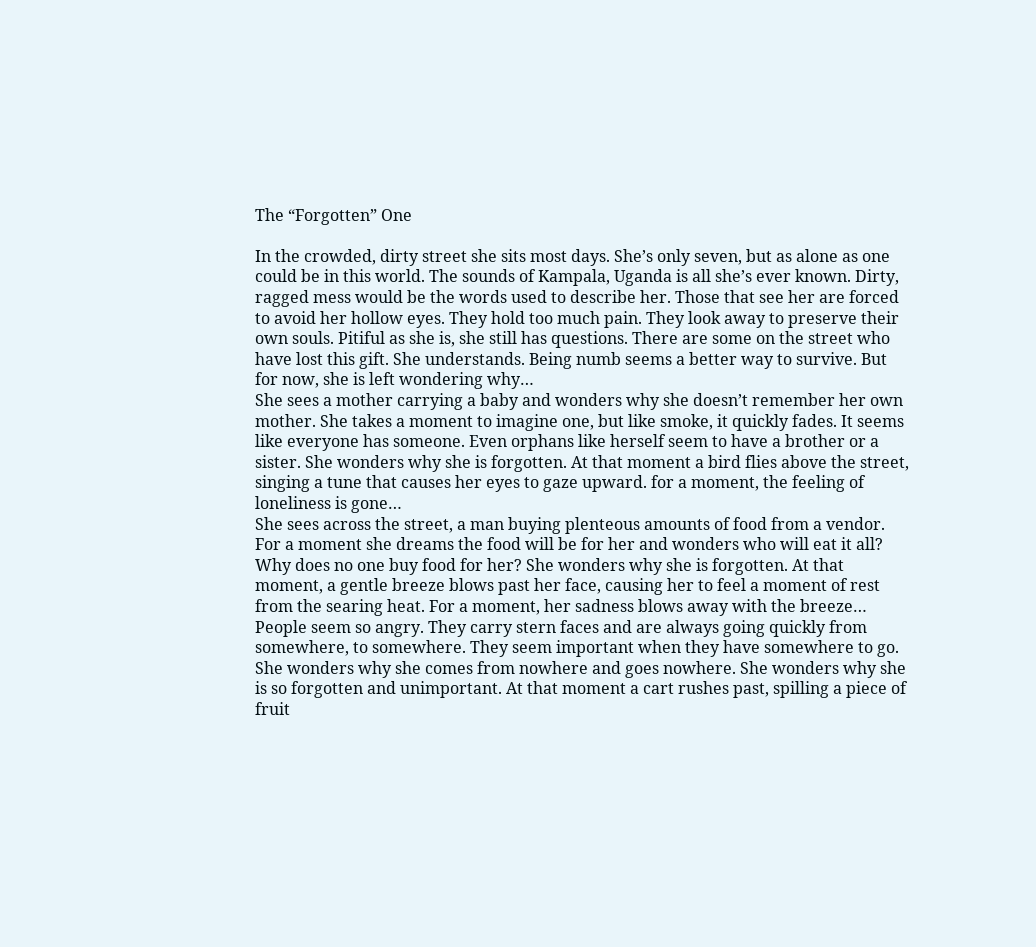The “Forgotten” One

In the crowded, dirty street she sits most days. She’s only seven, but as alone as one could be in this world. The sounds of Kampala, Uganda is all she’s ever known. Dirty, ragged mess would be the words used to describe her. Those that see her are forced to avoid her hollow eyes. They hold too much pain. They look away to preserve their own souls. Pitiful as she is, she still has questions. There are some on the street who have lost this gift. She understands. Being numb seems a better way to survive. But for now, she is left wondering why…
She sees a mother carrying a baby and wonders why she doesn’t remember her own mother. She takes a moment to imagine one, but like smoke, it quickly fades. It seems like everyone has someone. Even orphans like herself seem to have a brother or a sister. She wonders why she is forgotten. At that moment a bird flies above the street, singing a tune that causes her eyes to gaze upward. for a moment, the feeling of loneliness is gone…
She sees across the street, a man buying plenteous amounts of food from a vendor. For a moment she dreams the food will be for her and wonders who will eat it all? Why does no one buy food for her? She wonders why she is forgotten. At that moment, a gentle breeze blows past her face, causing her to feel a moment of rest from the searing heat. For a moment, her sadness blows away with the breeze…
People seem so angry. They carry stern faces and are always going quickly from somewhere, to somewhere. They seem important when they have somewhere to go. She wonders why she comes from nowhere and goes nowhere. She wonders why she is so forgotten and unimportant. At that moment a cart rushes past, spilling a piece of fruit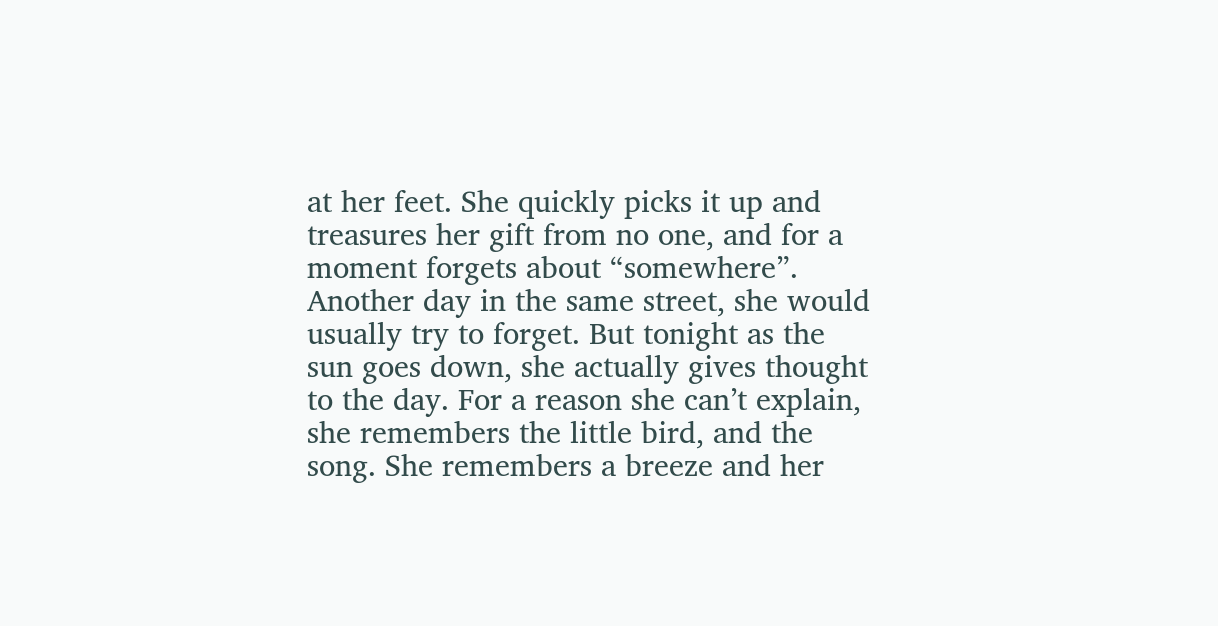at her feet. She quickly picks it up and treasures her gift from no one, and for a moment forgets about “somewhere”.
Another day in the same street, she would usually try to forget. But tonight as the sun goes down, she actually gives thought to the day. For a reason she can’t explain, she remembers the little bird, and the song. She remembers a breeze and her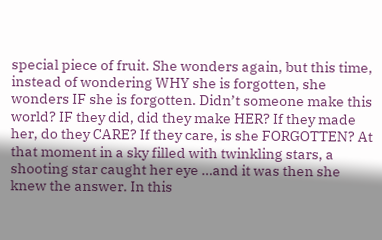special piece of fruit. She wonders again, but this time, instead of wondering WHY she is forgotten, she wonders IF she is forgotten. Didn’t someone make this world? IF they did, did they make HER? If they made her, do they CARE? If they care, is she FORGOTTEN? At that moment in a sky filled with twinkling stars, a shooting star caught her eye …and it was then she knew the answer. In this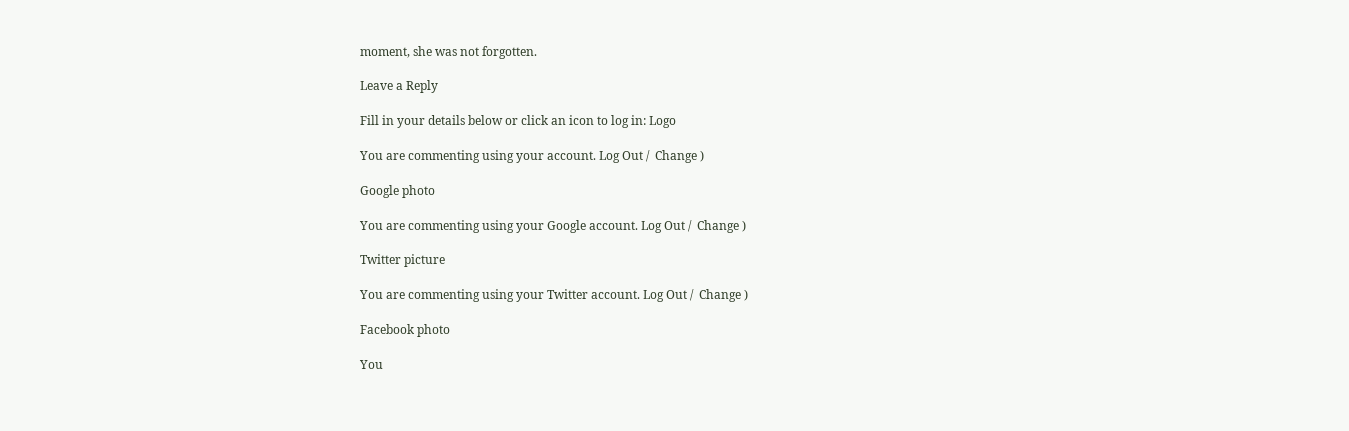moment, she was not forgotten.

Leave a Reply

Fill in your details below or click an icon to log in: Logo

You are commenting using your account. Log Out /  Change )

Google photo

You are commenting using your Google account. Log Out /  Change )

Twitter picture

You are commenting using your Twitter account. Log Out /  Change )

Facebook photo

You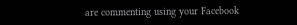are commenting using your Facebook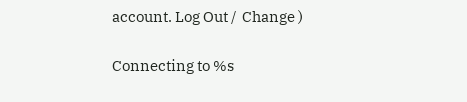account. Log Out /  Change )

Connecting to %s